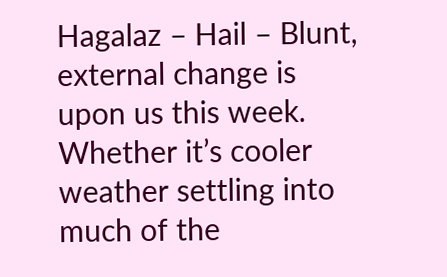Hagalaz – Hail – Blunt, external change is upon us this week. Whether it’s cooler weather settling into much of the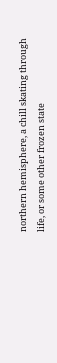northern hemisphere, a chill skating through life, or some other frozen state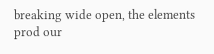breaking wide open, the elements prod our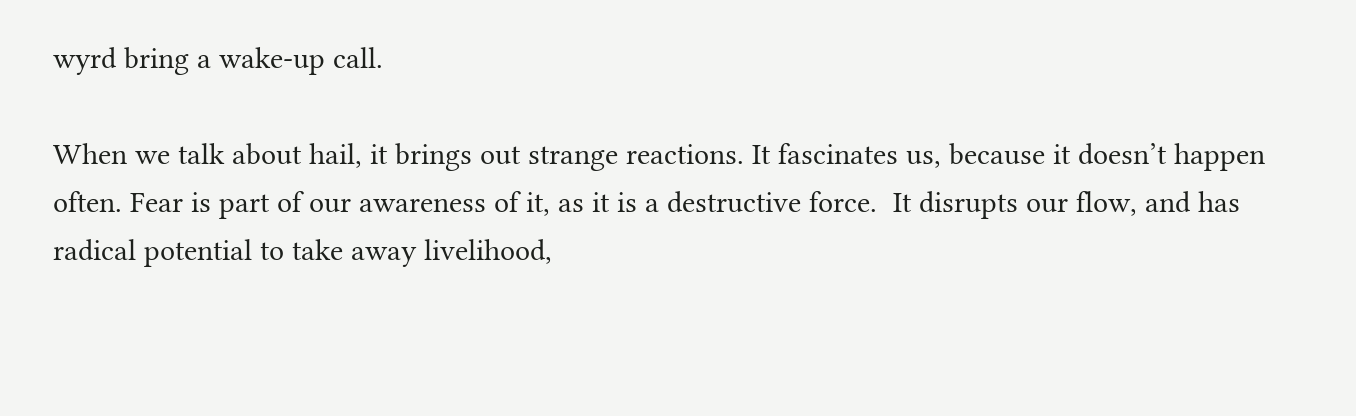wyrd bring a wake-up call.

When we talk about hail, it brings out strange reactions. It fascinates us, because it doesn’t happen often. Fear is part of our awareness of it, as it is a destructive force.  It disrupts our flow, and has radical potential to take away livelihood,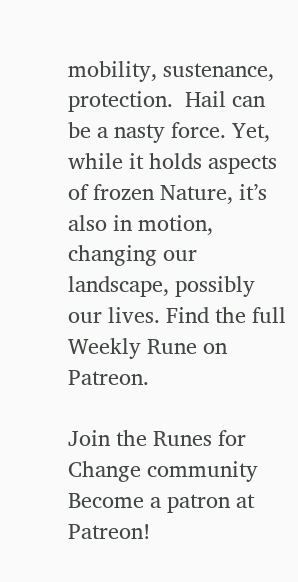mobility, sustenance, protection.  Hail can be a nasty force. Yet, while it holds aspects of frozen Nature, it’s also in motion, changing our landscape, possibly our lives. Find the full Weekly Rune on Patreon.

Join the Runes for Change community
Become a patron at Patreon!